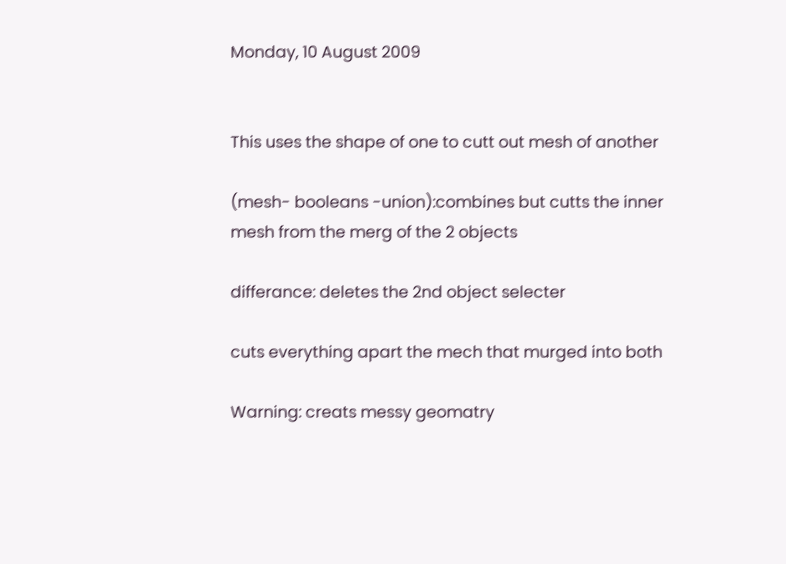Monday, 10 August 2009


This uses the shape of one to cutt out mesh of another

(mesh- booleans -union):combines but cutts the inner mesh from the merg of the 2 objects

differance: deletes the 2nd object selecter

cuts everything apart the mech that murged into both

Warning: creats messy geomatry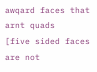awqard faces that arnt quads
[five sided faces are not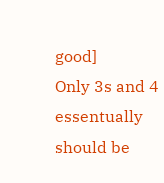good]
Only 3s and 4 essentually should be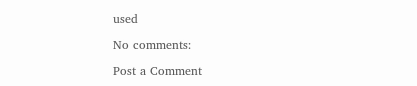used

No comments:

Post a Comment